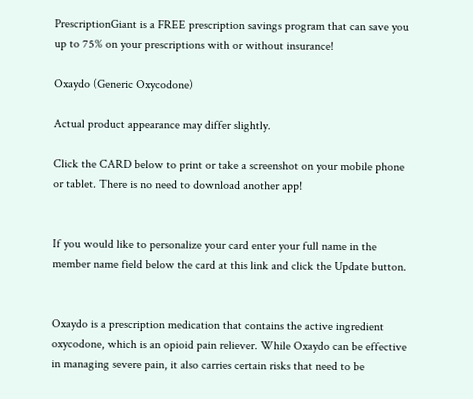PrescriptionGiant is a FREE prescription savings program that can save you up to 75% on your prescriptions with or without insurance!

Oxaydo (Generic Oxycodone)

Actual product appearance may differ slightly.

Click the CARD below to print or take a screenshot on your mobile phone or tablet. There is no need to download another app!


If you would like to personalize your card enter your full name in the member name field below the card at this link and click the Update button.


Oxaydo is a prescription medication that contains the active ingredient oxycodone, which is an opioid pain reliever. While Oxaydo can be effective in managing severe pain, it also carries certain risks that need to be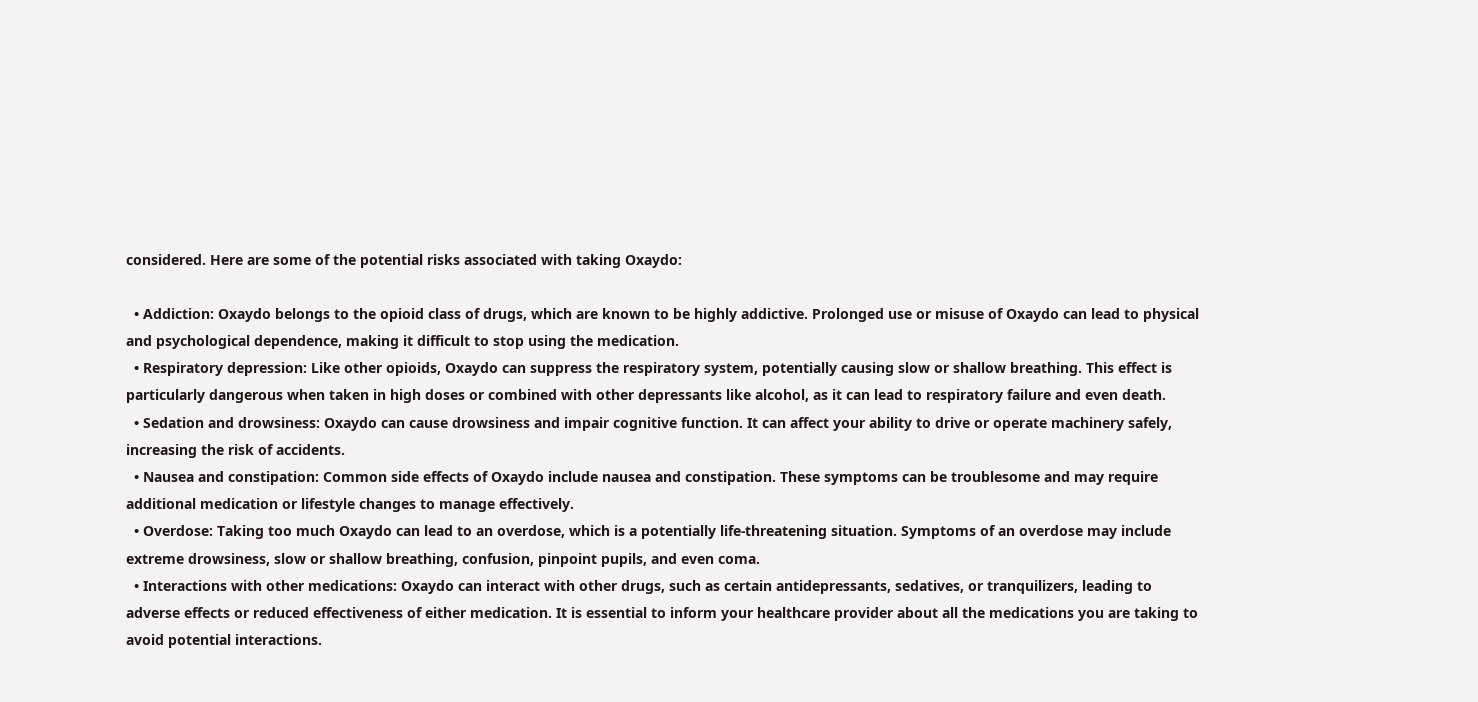considered. Here are some of the potential risks associated with taking Oxaydo:

  • Addiction: Oxaydo belongs to the opioid class of drugs, which are known to be highly addictive. Prolonged use or misuse of Oxaydo can lead to physical and psychological dependence, making it difficult to stop using the medication.
  • Respiratory depression: Like other opioids, Oxaydo can suppress the respiratory system, potentially causing slow or shallow breathing. This effect is particularly dangerous when taken in high doses or combined with other depressants like alcohol, as it can lead to respiratory failure and even death.
  • Sedation and drowsiness: Oxaydo can cause drowsiness and impair cognitive function. It can affect your ability to drive or operate machinery safely, increasing the risk of accidents.
  • Nausea and constipation: Common side effects of Oxaydo include nausea and constipation. These symptoms can be troublesome and may require additional medication or lifestyle changes to manage effectively.
  • Overdose: Taking too much Oxaydo can lead to an overdose, which is a potentially life-threatening situation. Symptoms of an overdose may include extreme drowsiness, slow or shallow breathing, confusion, pinpoint pupils, and even coma.
  • Interactions with other medications: Oxaydo can interact with other drugs, such as certain antidepressants, sedatives, or tranquilizers, leading to adverse effects or reduced effectiveness of either medication. It is essential to inform your healthcare provider about all the medications you are taking to avoid potential interactions.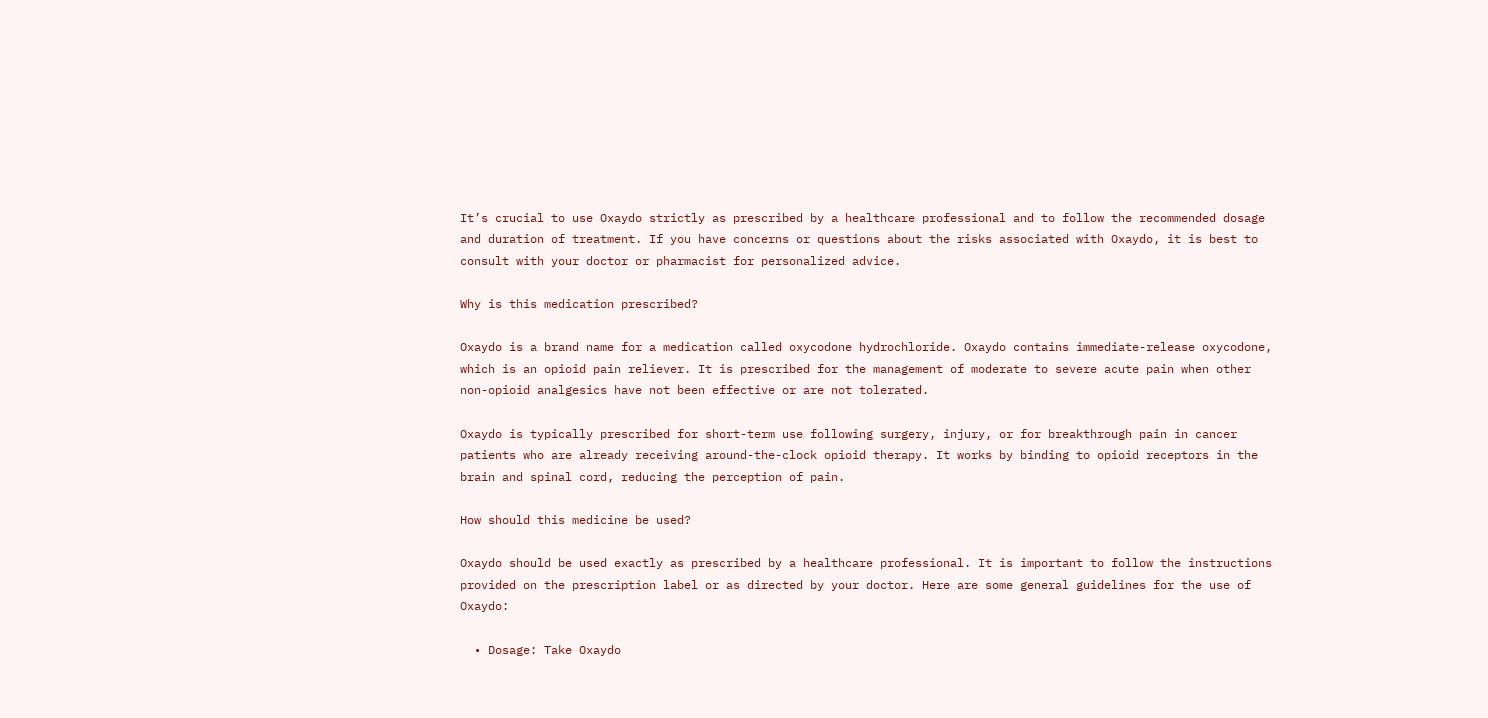It’s crucial to use Oxaydo strictly as prescribed by a healthcare professional and to follow the recommended dosage and duration of treatment. If you have concerns or questions about the risks associated with Oxaydo, it is best to consult with your doctor or pharmacist for personalized advice.

Why is this medication prescribed?

Oxaydo is a brand name for a medication called oxycodone hydrochloride. Oxaydo contains immediate-release oxycodone, which is an opioid pain reliever. It is prescribed for the management of moderate to severe acute pain when other non-opioid analgesics have not been effective or are not tolerated.

Oxaydo is typically prescribed for short-term use following surgery, injury, or for breakthrough pain in cancer patients who are already receiving around-the-clock opioid therapy. It works by binding to opioid receptors in the brain and spinal cord, reducing the perception of pain.

How should this medicine be used?

Oxaydo should be used exactly as prescribed by a healthcare professional. It is important to follow the instructions provided on the prescription label or as directed by your doctor. Here are some general guidelines for the use of Oxaydo:

  • Dosage: Take Oxaydo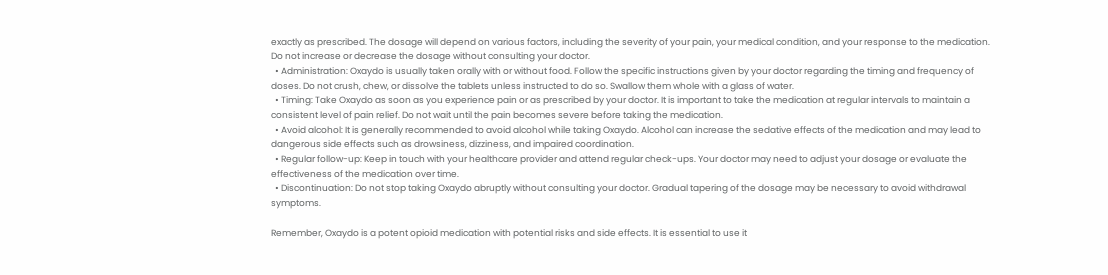exactly as prescribed. The dosage will depend on various factors, including the severity of your pain, your medical condition, and your response to the medication. Do not increase or decrease the dosage without consulting your doctor.
  • Administration: Oxaydo is usually taken orally with or without food. Follow the specific instructions given by your doctor regarding the timing and frequency of doses. Do not crush, chew, or dissolve the tablets unless instructed to do so. Swallow them whole with a glass of water.
  • Timing: Take Oxaydo as soon as you experience pain or as prescribed by your doctor. It is important to take the medication at regular intervals to maintain a consistent level of pain relief. Do not wait until the pain becomes severe before taking the medication.
  • Avoid alcohol: It is generally recommended to avoid alcohol while taking Oxaydo. Alcohol can increase the sedative effects of the medication and may lead to dangerous side effects such as drowsiness, dizziness, and impaired coordination.
  • Regular follow-up: Keep in touch with your healthcare provider and attend regular check-ups. Your doctor may need to adjust your dosage or evaluate the effectiveness of the medication over time.
  • Discontinuation: Do not stop taking Oxaydo abruptly without consulting your doctor. Gradual tapering of the dosage may be necessary to avoid withdrawal symptoms.

Remember, Oxaydo is a potent opioid medication with potential risks and side effects. It is essential to use it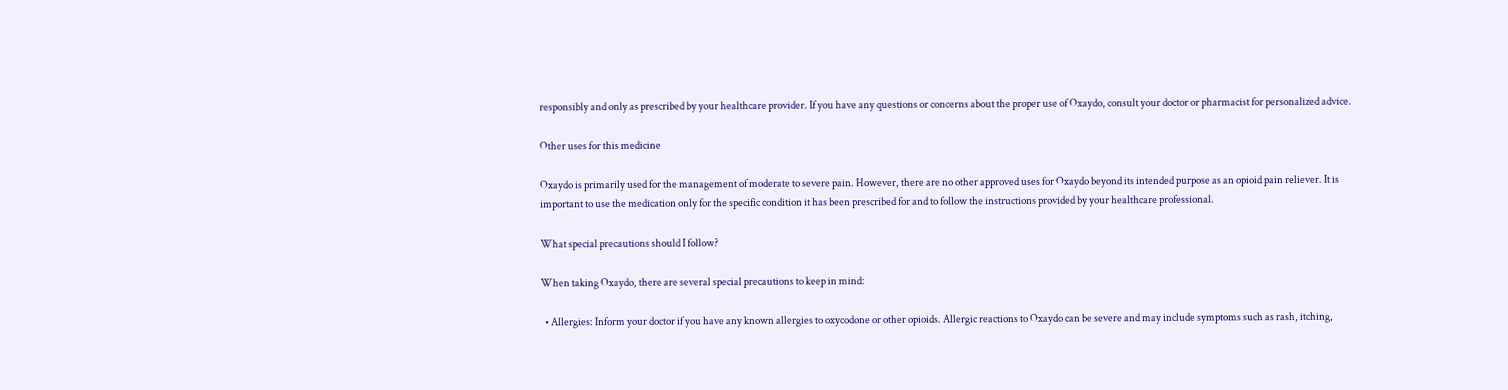responsibly and only as prescribed by your healthcare provider. If you have any questions or concerns about the proper use of Oxaydo, consult your doctor or pharmacist for personalized advice.

Other uses for this medicine

Oxaydo is primarily used for the management of moderate to severe pain. However, there are no other approved uses for Oxaydo beyond its intended purpose as an opioid pain reliever. It is important to use the medication only for the specific condition it has been prescribed for and to follow the instructions provided by your healthcare professional.

What special precautions should I follow?

When taking Oxaydo, there are several special precautions to keep in mind:

  • Allergies: Inform your doctor if you have any known allergies to oxycodone or other opioids. Allergic reactions to Oxaydo can be severe and may include symptoms such as rash, itching,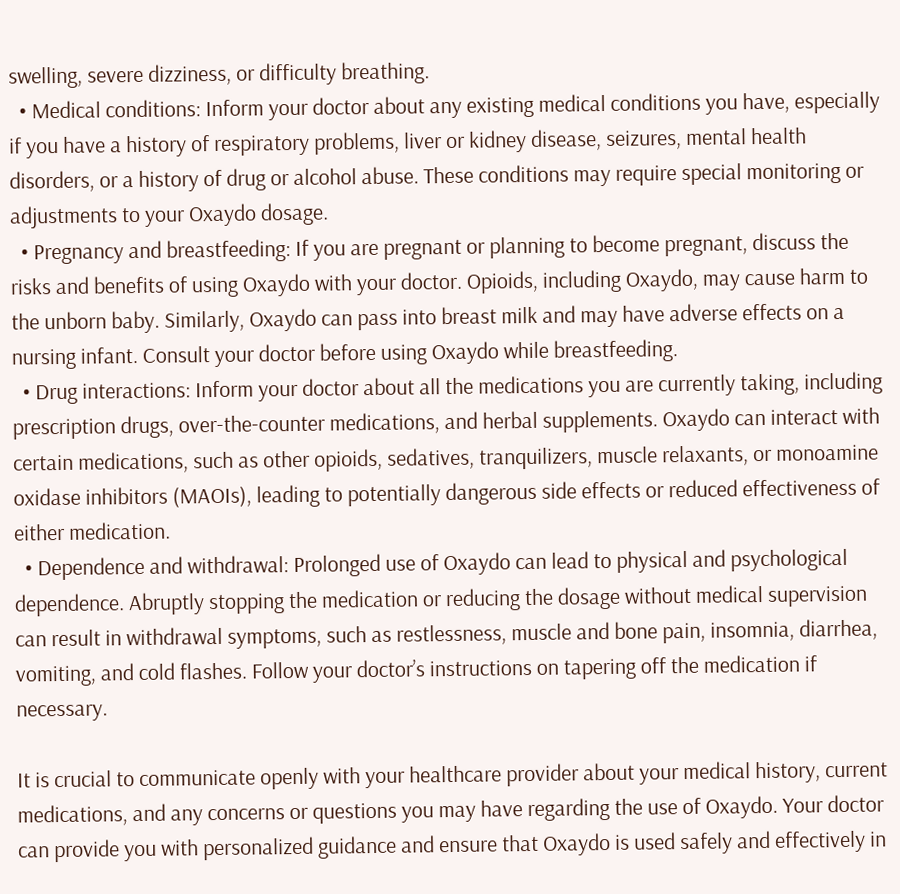swelling, severe dizziness, or difficulty breathing.
  • Medical conditions: Inform your doctor about any existing medical conditions you have, especially if you have a history of respiratory problems, liver or kidney disease, seizures, mental health disorders, or a history of drug or alcohol abuse. These conditions may require special monitoring or adjustments to your Oxaydo dosage.
  • Pregnancy and breastfeeding: If you are pregnant or planning to become pregnant, discuss the risks and benefits of using Oxaydo with your doctor. Opioids, including Oxaydo, may cause harm to the unborn baby. Similarly, Oxaydo can pass into breast milk and may have adverse effects on a nursing infant. Consult your doctor before using Oxaydo while breastfeeding.
  • Drug interactions: Inform your doctor about all the medications you are currently taking, including prescription drugs, over-the-counter medications, and herbal supplements. Oxaydo can interact with certain medications, such as other opioids, sedatives, tranquilizers, muscle relaxants, or monoamine oxidase inhibitors (MAOIs), leading to potentially dangerous side effects or reduced effectiveness of either medication.
  • Dependence and withdrawal: Prolonged use of Oxaydo can lead to physical and psychological dependence. Abruptly stopping the medication or reducing the dosage without medical supervision can result in withdrawal symptoms, such as restlessness, muscle and bone pain, insomnia, diarrhea, vomiting, and cold flashes. Follow your doctor’s instructions on tapering off the medication if necessary.

It is crucial to communicate openly with your healthcare provider about your medical history, current medications, and any concerns or questions you may have regarding the use of Oxaydo. Your doctor can provide you with personalized guidance and ensure that Oxaydo is used safely and effectively in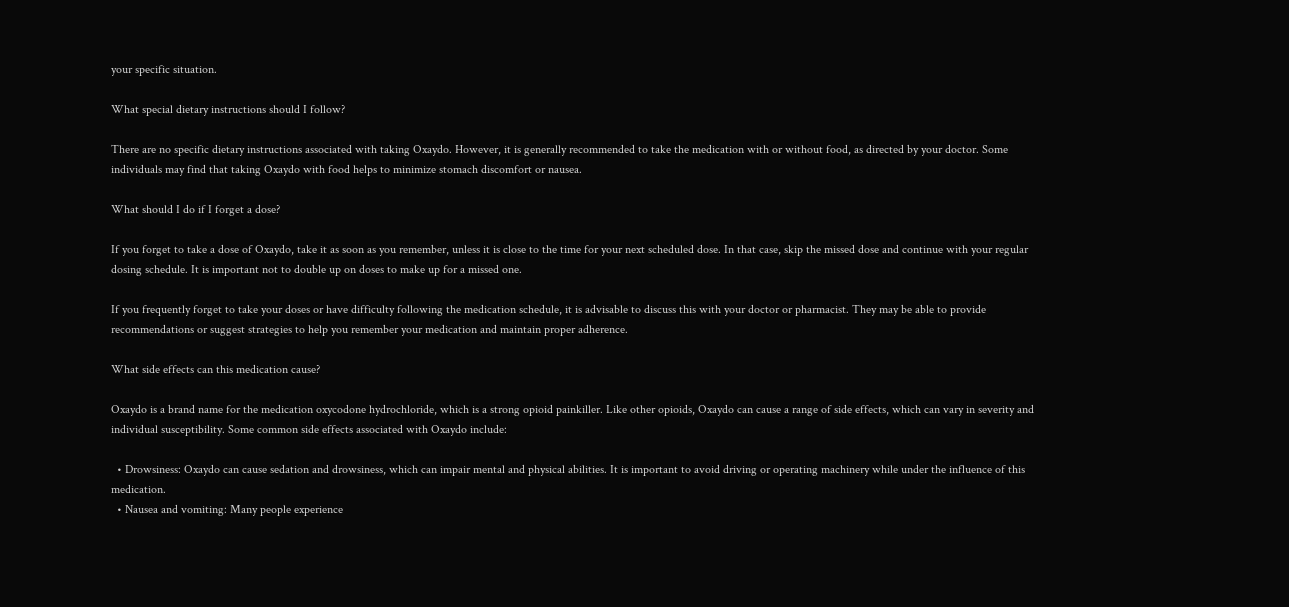your specific situation.

What special dietary instructions should I follow?

There are no specific dietary instructions associated with taking Oxaydo. However, it is generally recommended to take the medication with or without food, as directed by your doctor. Some individuals may find that taking Oxaydo with food helps to minimize stomach discomfort or nausea.

What should I do if I forget a dose?

If you forget to take a dose of Oxaydo, take it as soon as you remember, unless it is close to the time for your next scheduled dose. In that case, skip the missed dose and continue with your regular dosing schedule. It is important not to double up on doses to make up for a missed one.

If you frequently forget to take your doses or have difficulty following the medication schedule, it is advisable to discuss this with your doctor or pharmacist. They may be able to provide recommendations or suggest strategies to help you remember your medication and maintain proper adherence.

What side effects can this medication cause?

Oxaydo is a brand name for the medication oxycodone hydrochloride, which is a strong opioid painkiller. Like other opioids, Oxaydo can cause a range of side effects, which can vary in severity and individual susceptibility. Some common side effects associated with Oxaydo include:

  • Drowsiness: Oxaydo can cause sedation and drowsiness, which can impair mental and physical abilities. It is important to avoid driving or operating machinery while under the influence of this medication.
  • Nausea and vomiting: Many people experience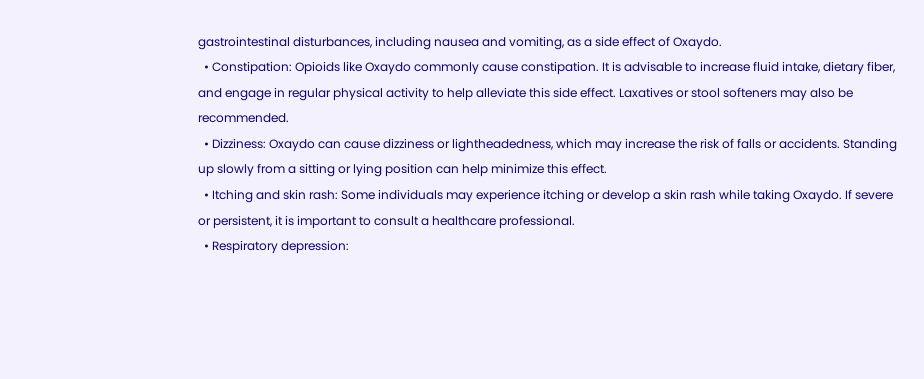gastrointestinal disturbances, including nausea and vomiting, as a side effect of Oxaydo.
  • Constipation: Opioids like Oxaydo commonly cause constipation. It is advisable to increase fluid intake, dietary fiber, and engage in regular physical activity to help alleviate this side effect. Laxatives or stool softeners may also be recommended.
  • Dizziness: Oxaydo can cause dizziness or lightheadedness, which may increase the risk of falls or accidents. Standing up slowly from a sitting or lying position can help minimize this effect.
  • Itching and skin rash: Some individuals may experience itching or develop a skin rash while taking Oxaydo. If severe or persistent, it is important to consult a healthcare professional.
  • Respiratory depression: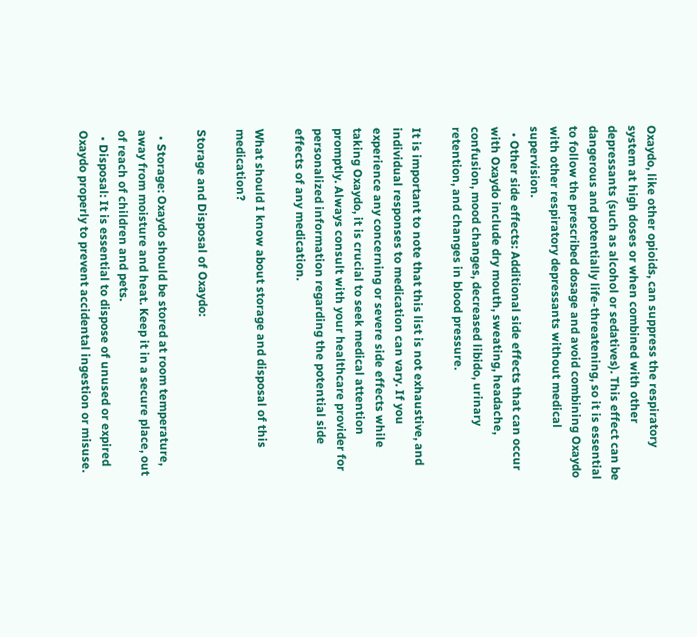Oxaydo, like other opioids, can suppress the respiratory system at high doses or when combined with other depressants (such as alcohol or sedatives). This effect can be dangerous and potentially life-threatening, so it is essential to follow the prescribed dosage and avoid combining Oxaydo with other respiratory depressants without medical supervision.
  • Other side effects: Additional side effects that can occur with Oxaydo include dry mouth, sweating, headache, confusion, mood changes, decreased libido, urinary retention, and changes in blood pressure.

It is important to note that this list is not exhaustive, and individual responses to medication can vary. If you experience any concerning or severe side effects while taking Oxaydo, it is crucial to seek medical attention promptly. Always consult with your healthcare provider for personalized information regarding the potential side effects of any medication.

What should I know about storage and disposal of this medication?

Storage and Disposal of Oxaydo:

  • Storage: Oxaydo should be stored at room temperature, away from moisture and heat. Keep it in a secure place, out of reach of children and pets.
  • Disposal: It is essential to dispose of unused or expired Oxaydo properly to prevent accidental ingestion or misuse.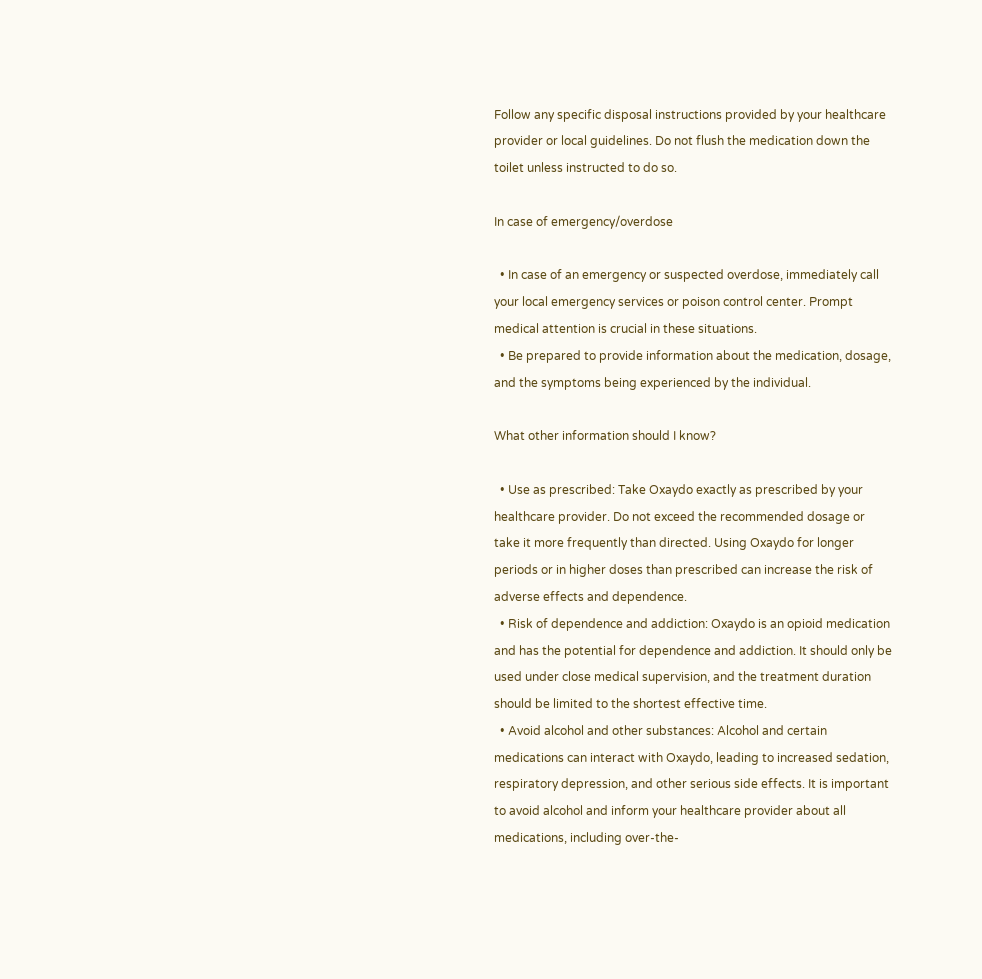Follow any specific disposal instructions provided by your healthcare provider or local guidelines. Do not flush the medication down the toilet unless instructed to do so.

In case of emergency/overdose

  • In case of an emergency or suspected overdose, immediately call your local emergency services or poison control center. Prompt medical attention is crucial in these situations.
  • Be prepared to provide information about the medication, dosage, and the symptoms being experienced by the individual.

What other information should I know?

  • Use as prescribed: Take Oxaydo exactly as prescribed by your healthcare provider. Do not exceed the recommended dosage or take it more frequently than directed. Using Oxaydo for longer periods or in higher doses than prescribed can increase the risk of adverse effects and dependence.
  • Risk of dependence and addiction: Oxaydo is an opioid medication and has the potential for dependence and addiction. It should only be used under close medical supervision, and the treatment duration should be limited to the shortest effective time.
  • Avoid alcohol and other substances: Alcohol and certain medications can interact with Oxaydo, leading to increased sedation, respiratory depression, and other serious side effects. It is important to avoid alcohol and inform your healthcare provider about all medications, including over-the-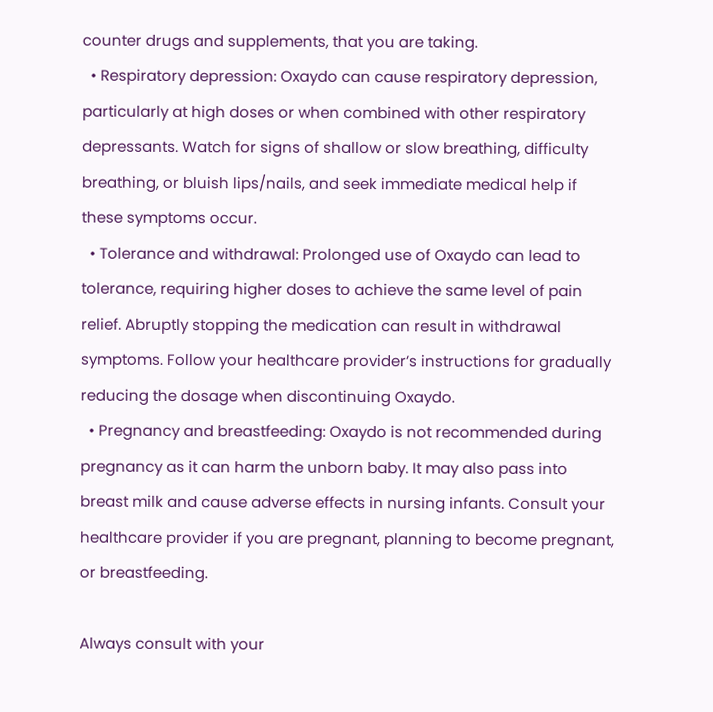counter drugs and supplements, that you are taking.
  • Respiratory depression: Oxaydo can cause respiratory depression, particularly at high doses or when combined with other respiratory depressants. Watch for signs of shallow or slow breathing, difficulty breathing, or bluish lips/nails, and seek immediate medical help if these symptoms occur.
  • Tolerance and withdrawal: Prolonged use of Oxaydo can lead to tolerance, requiring higher doses to achieve the same level of pain relief. Abruptly stopping the medication can result in withdrawal symptoms. Follow your healthcare provider’s instructions for gradually reducing the dosage when discontinuing Oxaydo.
  • Pregnancy and breastfeeding: Oxaydo is not recommended during pregnancy as it can harm the unborn baby. It may also pass into breast milk and cause adverse effects in nursing infants. Consult your healthcare provider if you are pregnant, planning to become pregnant, or breastfeeding.

Always consult with your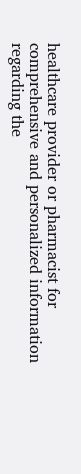healthcare provider or pharmacist for comprehensive and personalized information regarding the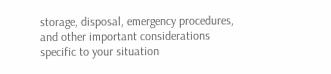storage, disposal, emergency procedures, and other important considerations specific to your situation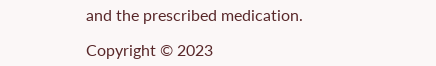and the prescribed medication.

Copyright © 2023